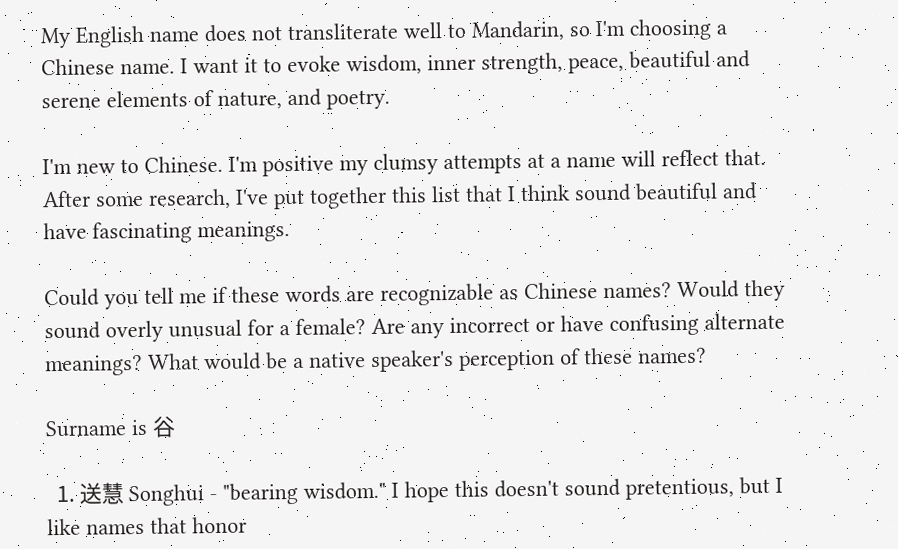My English name does not transliterate well to Mandarin, so I'm choosing a Chinese name. I want it to evoke wisdom, inner strength, peace, beautiful and serene elements of nature, and poetry.

I'm new to Chinese. I'm positive my clumsy attempts at a name will reflect that. After some research, I've put together this list that I think sound beautiful and have fascinating meanings.

Could you tell me if these words are recognizable as Chinese names? Would they sound overly unusual for a female? Are any incorrect or have confusing alternate meanings? What would be a native speaker's perception of these names?

Surname is 谷

  1. 送慧 Songhui - "bearing wisdom." I hope this doesn't sound pretentious, but I like names that honor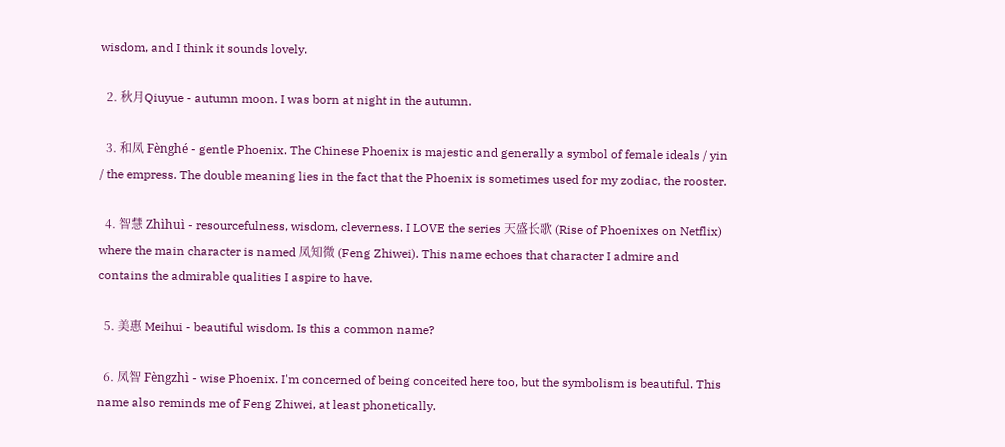wisdom, and I think it sounds lovely.

  2. 秋月Qiuyue - autumn moon. I was born at night in the autumn.

  3. 和凤 Fènghé - gentle Phoenix. The Chinese Phoenix is majestic and generally a symbol of female ideals / yin / the empress. The double meaning lies in the fact that the Phoenix is sometimes used for my zodiac, the rooster.

  4. 智慧 Zhìhuì - resourcefulness, wisdom, cleverness. I LOVE the series 天盛长歌 (Rise of Phoenixes on Netflix) where the main character is named 凤知微 (Feng Zhiwei). This name echoes that character I admire and contains the admirable qualities I aspire to have.

  5. 美惠 Meihui - beautiful wisdom. Is this a common name?

  6. 凤智 Fèngzhì - wise Phoenix. I'm concerned of being conceited here too, but the symbolism is beautiful. This name also reminds me of Feng Zhiwei, at least phonetically.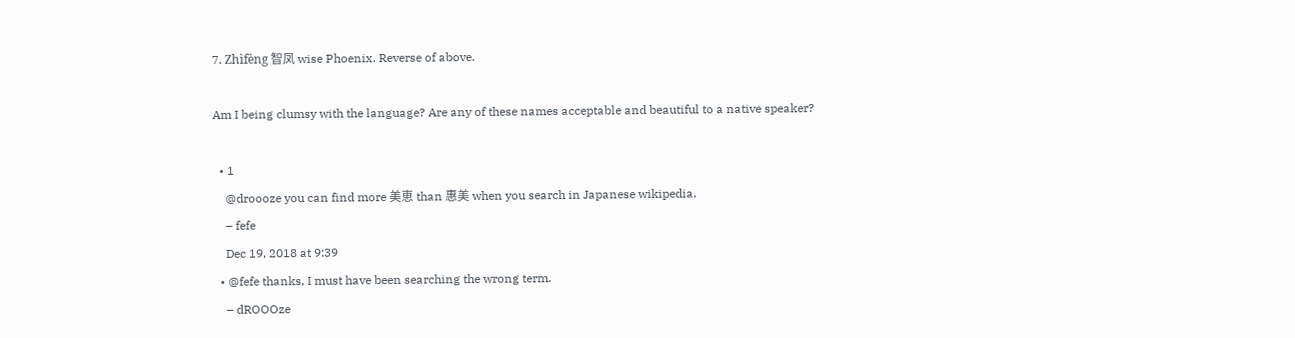7. Zhìfèng 智凤 wise Phoenix. Reverse of above.

Am I being clumsy with the language? Are any of these names acceptable and beautiful to a native speaker?

  • 1
    @droooze you can find more 美恵 than 惠美 when you search in Japanese wikipedia.
    – fefe
    Dec 19, 2018 at 9:39
  • @fefe thanks, I must have been searching the wrong term.
    – dROOOze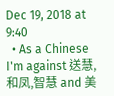Dec 19, 2018 at 9:40
  • As a Chinese I'm against 送慧,和凤,智慧 and 美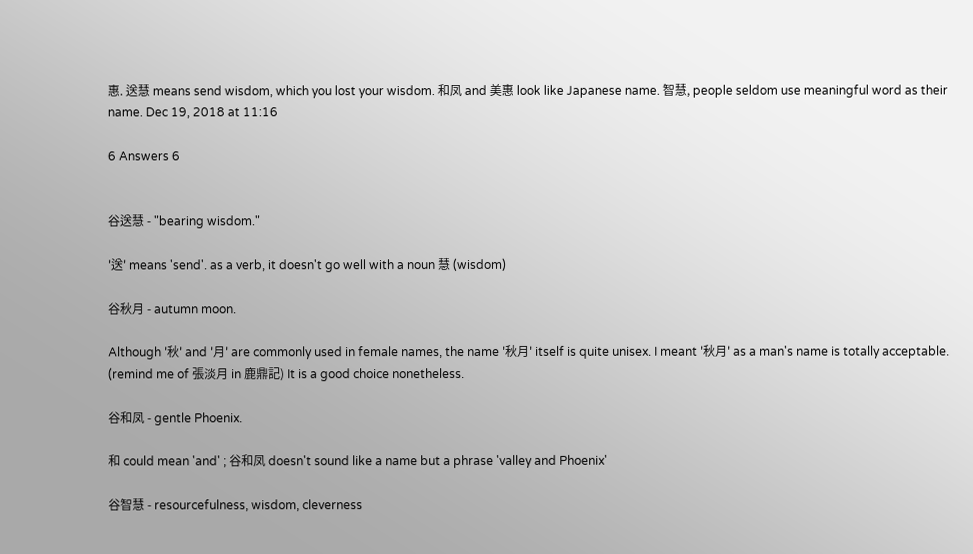惠. 送慧 means send wisdom, which you lost your wisdom. 和凤 and 美惠 look like Japanese name. 智慧, people seldom use meaningful word as their name. Dec 19, 2018 at 11:16

6 Answers 6


谷送慧 - "bearing wisdom."

'送' means 'send'. as a verb, it doesn't go well with a noun 慧 (wisdom)

谷秋月 - autumn moon.

Although '秋' and '月' are commonly used in female names, the name '秋月' itself is quite unisex. I meant '秋月' as a man's name is totally acceptable. (remind me of 張淡月 in 鹿鼎記) It is a good choice nonetheless.

谷和凤 - gentle Phoenix.

和 could mean 'and' ; 谷和凤 doesn't sound like a name but a phrase 'valley and Phoenix'

谷智慧 - resourcefulness, wisdom, cleverness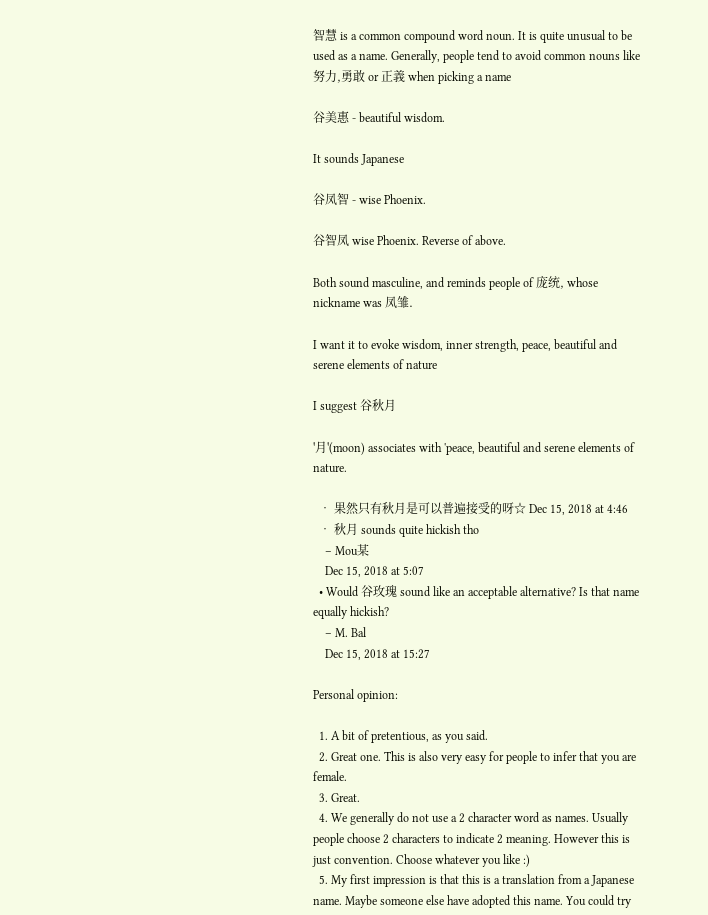智慧 is a common compound word noun. It is quite unusual to be used as a name. Generally, people tend to avoid common nouns like 努力,勇敢 or 正義 when picking a name

谷美惠 - beautiful wisdom.

It sounds Japanese

谷凤智 - wise Phoenix.

谷智凤 wise Phoenix. Reverse of above.

Both sound masculine, and reminds people of 庞统, whose nickname was 凤雏.

I want it to evoke wisdom, inner strength, peace, beautiful and serene elements of nature

I suggest 谷秋月

'月'(moon) associates with 'peace, beautiful and serene elements of nature.

  • 果然只有秋月是可以普遍接受的呀☆ Dec 15, 2018 at 4:46
  • 秋月 sounds quite hickish tho
    – Mou某
    Dec 15, 2018 at 5:07
  • Would 谷玫瑰 sound like an acceptable alternative? Is that name equally hickish?
    – M. Bal
    Dec 15, 2018 at 15:27

Personal opinion:

  1. A bit of pretentious, as you said.
  2. Great one. This is also very easy for people to infer that you are female.
  3. Great.
  4. We generally do not use a 2 character word as names. Usually people choose 2 characters to indicate 2 meaning. However this is just convention. Choose whatever you like :)
  5. My first impression is that this is a translation from a Japanese name. Maybe someone else have adopted this name. You could try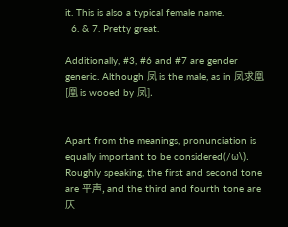it. This is also a typical female name.
  6. & 7. Pretty great.

Additionally, #3, #6 and #7 are gender generic. Although 凤 is the male, as in 凤求凰 [凰 is wooed by 凤].


Apart from the meanings, pronunciation is equally important to be considered(/ω\). Roughly speaking, the first and second tone are 平声, and the third and fourth tone are 仄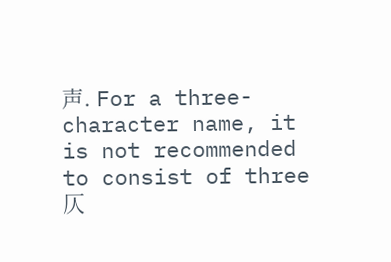声. For a three-character name, it is not recommended to consist of three 仄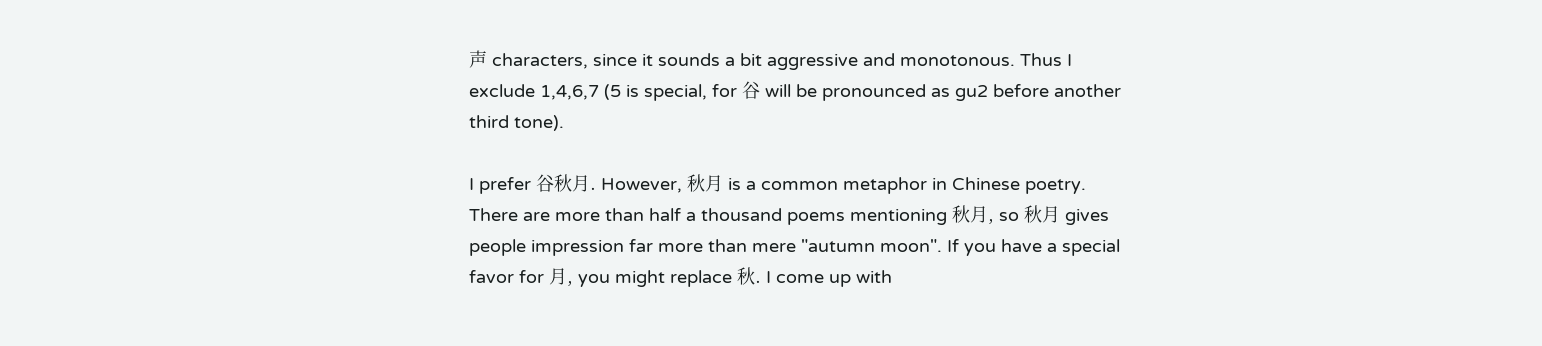声 characters, since it sounds a bit aggressive and monotonous. Thus I exclude 1,4,6,7 (5 is special, for 谷 will be pronounced as gu2 before another third tone).

I prefer 谷秋月. However, 秋月 is a common metaphor in Chinese poetry. There are more than half a thousand poems mentioning 秋月, so 秋月 gives people impression far more than mere "autumn moon". If you have a special favor for 月, you might replace 秋. I come up with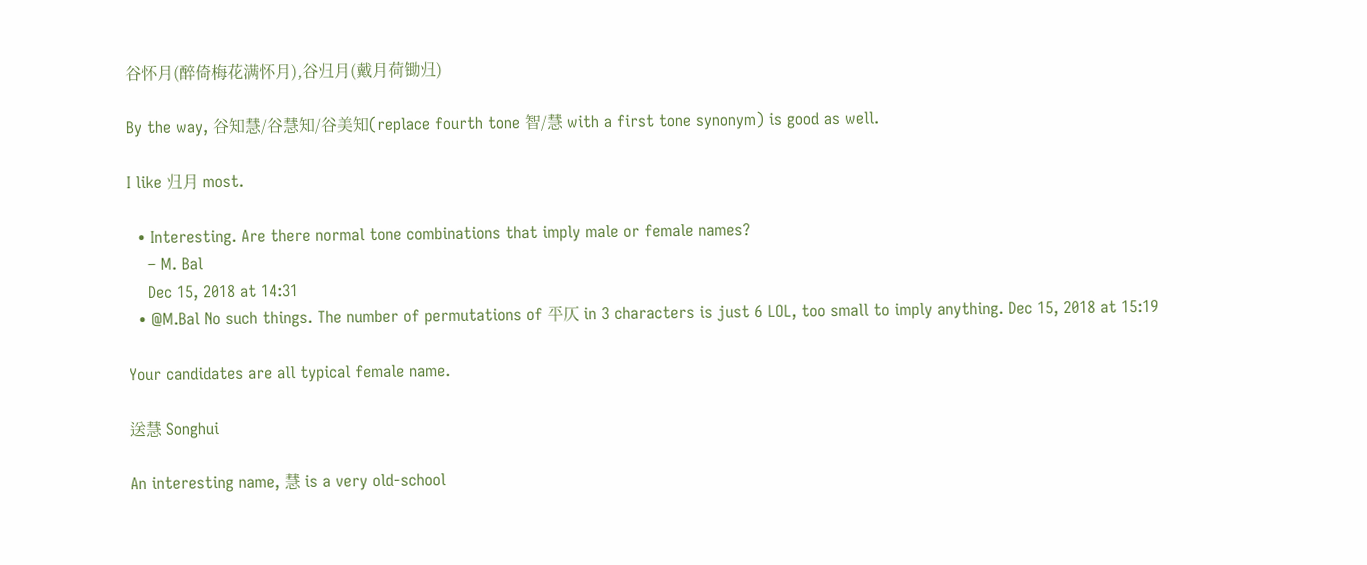谷怀月(醉倚梅花满怀月),谷归月(戴月荷锄归)

By the way, 谷知慧/谷慧知/谷美知(replace fourth tone 智/慧 with a first tone synonym) is good as well.

I like 归月 most.

  • Interesting. Are there normal tone combinations that imply male or female names?
    – M. Bal
    Dec 15, 2018 at 14:31
  • @M.Bal No such things. The number of permutations of 平仄 in 3 characters is just 6 LOL, too small to imply anything. Dec 15, 2018 at 15:19

Your candidates are all typical female name.

送慧 Songhui

An interesting name, 慧 is a very old-school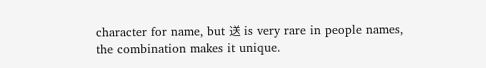character for name, but 送 is very rare in people names, the combination makes it unique.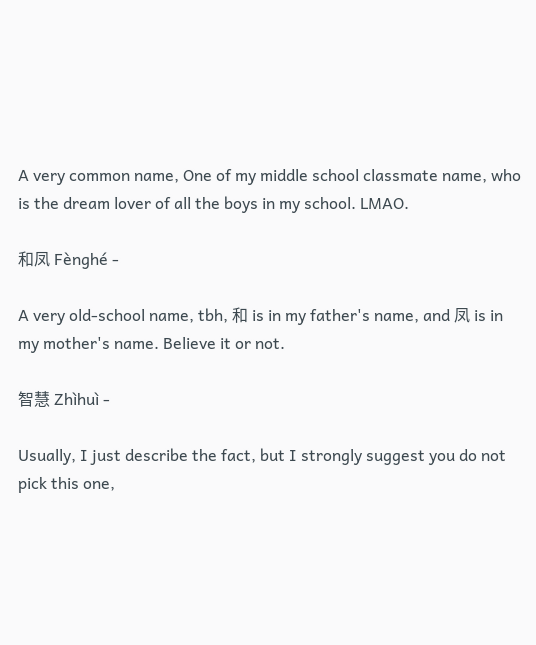A very common name, One of my middle school classmate name, who is the dream lover of all the boys in my school. LMAO.

和凤 Fènghé -

A very old-school name, tbh, 和 is in my father's name, and 凤 is in my mother's name. Believe it or not.

智慧 Zhìhuì -

Usually, I just describe the fact, but I strongly suggest you do not pick this one,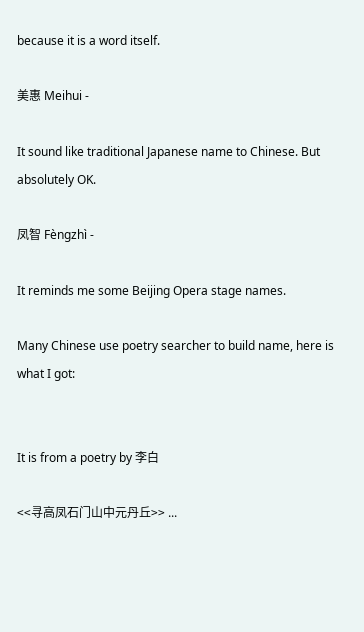because it is a word itself.

美惠 Meihui -

It sound like traditional Japanese name to Chinese. But absolutely OK.

凤智 Fèngzhì -

It reminds me some Beijing Opera stage names.

Many Chinese use poetry searcher to build name, here is what I got:


It is from a poetry by 李白

<<寻高凤石门山中元丹丘>> ...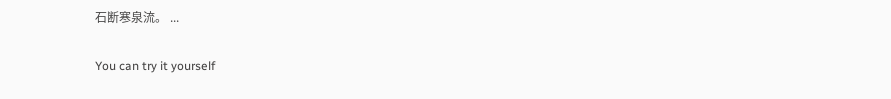石断寒泉流。 ...

You can try it yourself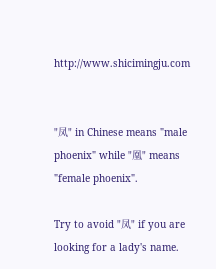http://www.shicimingju.com


"凤" in Chinese means "male phoenix" while "凰" means "female phoenix".

Try to avoid "凤" if you are looking for a lady's name.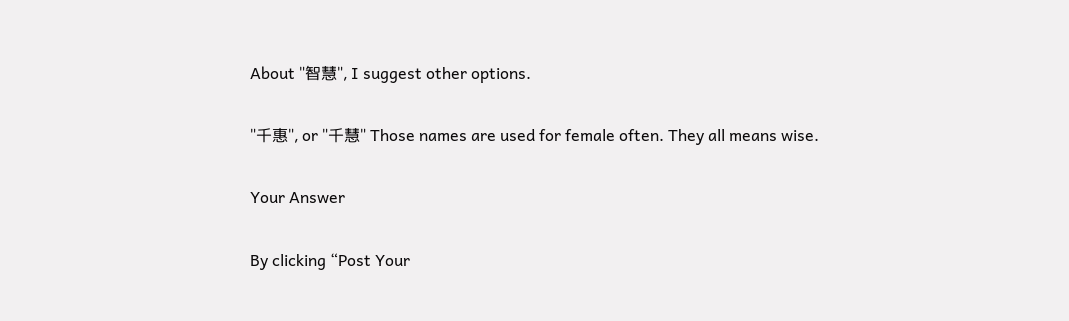About "智慧", I suggest other options.

"千惠", or "千慧" Those names are used for female often. They all means wise.

Your Answer

By clicking “Post Your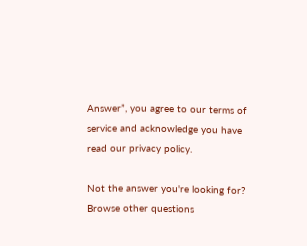Answer”, you agree to our terms of service and acknowledge you have read our privacy policy.

Not the answer you're looking for? Browse other questions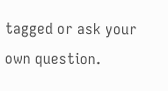tagged or ask your own question.